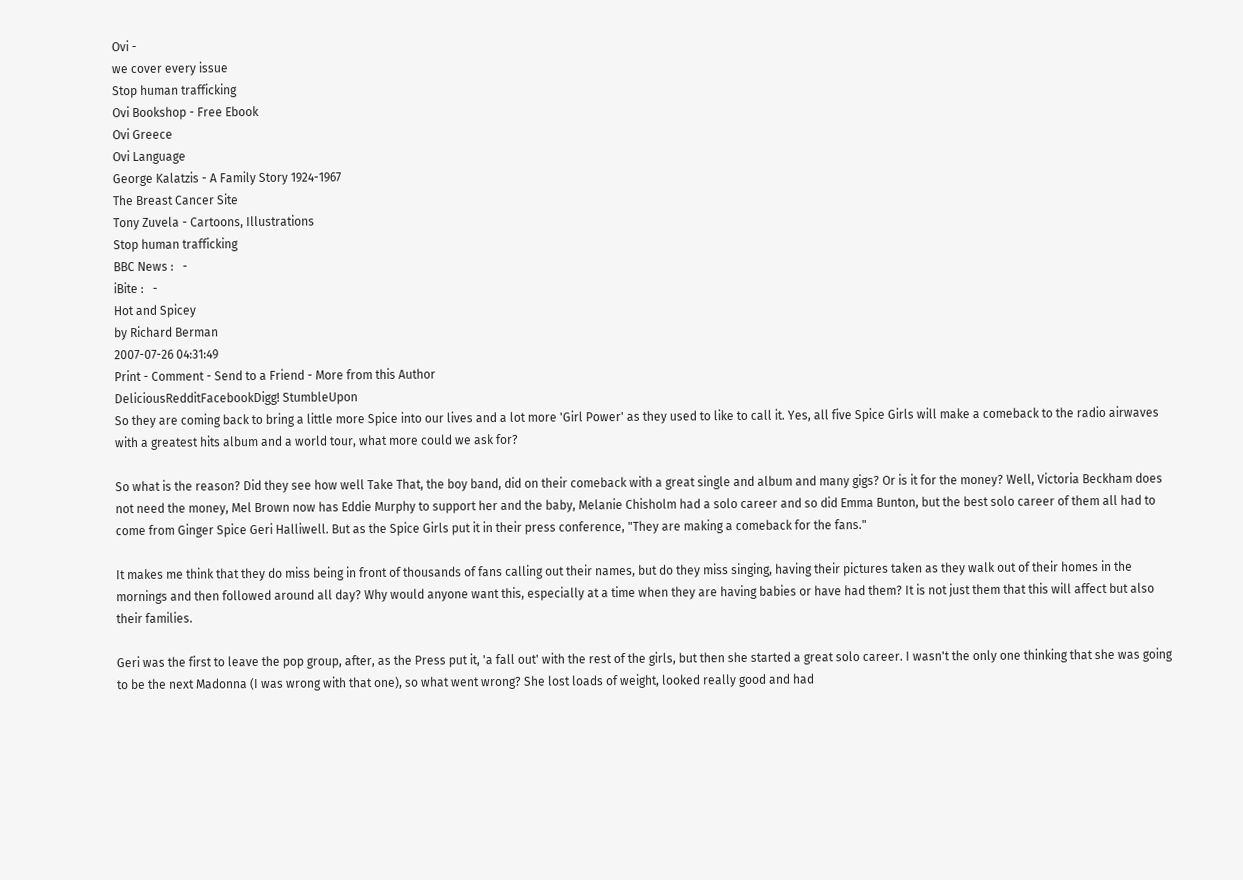Ovi -
we cover every issue
Stop human trafficking
Ovi Bookshop - Free Ebook
Ovi Greece
Ovi Language
George Kalatzis - A Family Story 1924-1967
The Breast Cancer Site
Tony Zuvela - Cartoons, Illustrations
Stop human trafficking
BBC News :   -
iBite :   -
Hot and Spicey
by Richard Berman
2007-07-26 04:31:49
Print - Comment - Send to a Friend - More from this Author
DeliciousRedditFacebookDigg! StumbleUpon
So they are coming back to bring a little more Spice into our lives and a lot more 'Girl Power' as they used to like to call it. Yes, all five Spice Girls will make a comeback to the radio airwaves with a greatest hits album and a world tour, what more could we ask for?

So what is the reason? Did they see how well Take That, the boy band, did on their comeback with a great single and album and many gigs? Or is it for the money? Well, Victoria Beckham does not need the money, Mel Brown now has Eddie Murphy to support her and the baby, Melanie Chisholm had a solo career and so did Emma Bunton, but the best solo career of them all had to come from Ginger Spice Geri Halliwell. But as the Spice Girls put it in their press conference, "They are making a comeback for the fans."

It makes me think that they do miss being in front of thousands of fans calling out their names, but do they miss singing, having their pictures taken as they walk out of their homes in the mornings and then followed around all day? Why would anyone want this, especially at a time when they are having babies or have had them? It is not just them that this will affect but also their families.

Geri was the first to leave the pop group, after, as the Press put it, 'a fall out' with the rest of the girls, but then she started a great solo career. I wasn't the only one thinking that she was going to be the next Madonna (I was wrong with that one), so what went wrong? She lost loads of weight, looked really good and had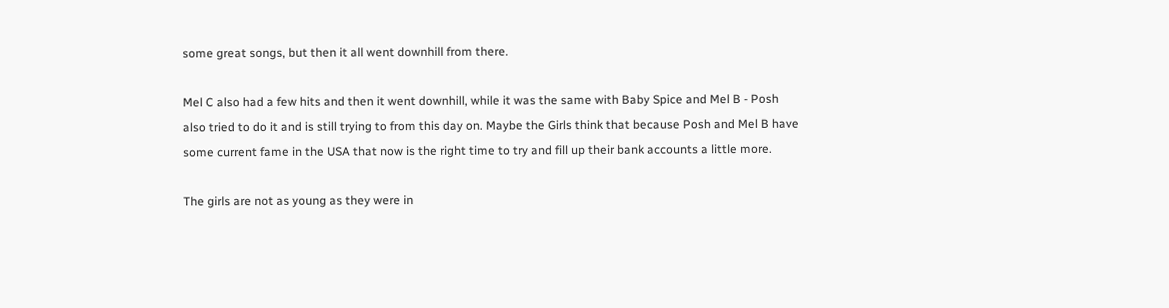some great songs, but then it all went downhill from there.

Mel C also had a few hits and then it went downhill, while it was the same with Baby Spice and Mel B - Posh also tried to do it and is still trying to from this day on. Maybe the Girls think that because Posh and Mel B have some current fame in the USA that now is the right time to try and fill up their bank accounts a little more.

The girls are not as young as they were in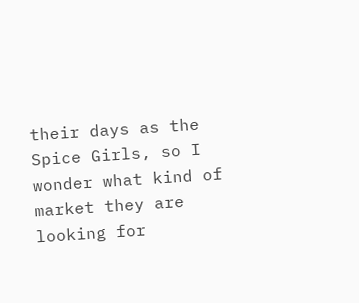their days as the Spice Girls, so I wonder what kind of market they are looking for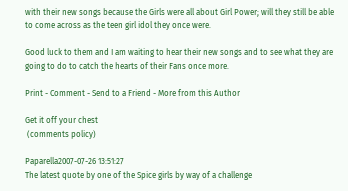with their new songs because the Girls were all about Girl Power; will they still be able to come across as the teen girl idol they once were.

Good luck to them and I am waiting to hear their new songs and to see what they are going to do to catch the hearts of their Fans once more.

Print - Comment - Send to a Friend - More from this Author

Get it off your chest
 (comments policy)

Paparella2007-07-26 13:51:27
The latest quote by one of the Spice girls by way of a challenge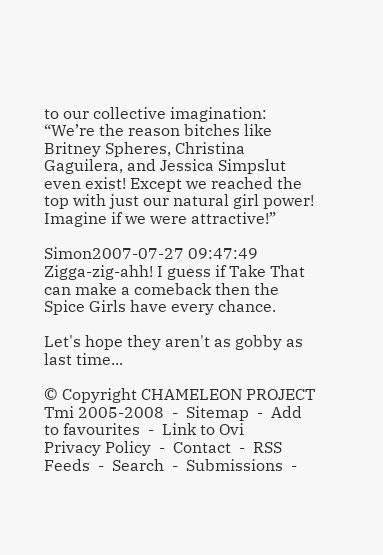to our collective imagination: “We’re the reason bitches like Britney Spheres, Christina Gaguilera, and Jessica Simpslut even exist! Except we reached the top with just our natural girl power! Imagine if we were attractive!”

Simon2007-07-27 09:47:49
Zigga-zig-ahh! I guess if Take That can make a comeback then the Spice Girls have every chance.

Let's hope they aren't as gobby as last time...

© Copyright CHAMELEON PROJECT Tmi 2005-2008  -  Sitemap  -  Add to favourites  -  Link to Ovi
Privacy Policy  -  Contact  -  RSS Feeds  -  Search  -  Submissions  -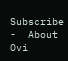Subscribe  -  About Ovi